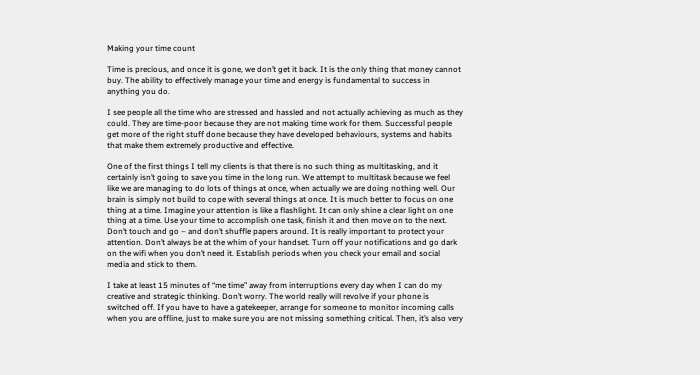Making your time count

Time is precious, and once it is gone, we don’t get it back. It is the only thing that money cannot buy. The ability to effectively manage your time and energy is fundamental to success in anything you do.

I see people all the time who are stressed and hassled and not actually achieving as much as they could. They are time-poor because they are not making time work for them. Successful people get more of the right stuff done because they have developed behaviours, systems and habits that make them extremely productive and effective.

One of the first things I tell my clients is that there is no such thing as multitasking, and it certainly isn’t going to save you time in the long run. We attempt to multitask because we feel like we are managing to do lots of things at once, when actually we are doing nothing well. Our brain is simply not build to cope with several things at once. It is much better to focus on one thing at a time. Imagine your attention is like a flashlight. It can only shine a clear light on one thing at a time. Use your time to accomplish one task, finish it and then move on to the next. Don’t touch and go – and don’t shuffle papers around. It is really important to protect your attention. Don’t always be at the whim of your handset. Turn off your notifications and go dark on the wifi when you don’t need it. Establish periods when you check your email and social media and stick to them.

I take at least 15 minutes of “me time” away from interruptions every day when I can do my creative and strategic thinking. Don’t worry. The world really will revolve if your phone is switched off. If you have to have a gatekeeper, arrange for someone to monitor incoming calls when you are offline, just to make sure you are not missing something critical. Then, it’s also very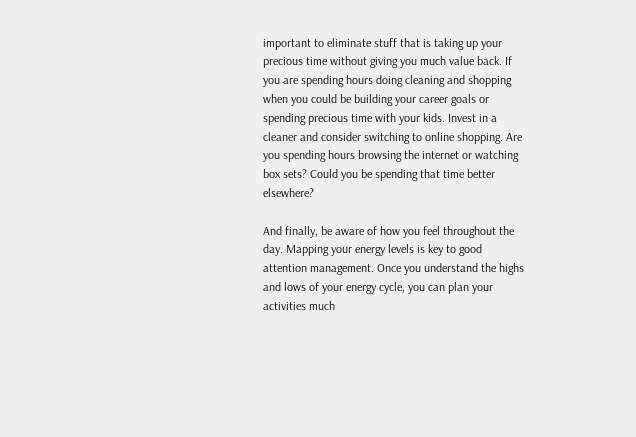important to eliminate stuff that is taking up your precious time without giving you much value back. If you are spending hours doing cleaning and shopping when you could be building your career goals or spending precious time with your kids. Invest in a cleaner and consider switching to online shopping. Are you spending hours browsing the internet or watching box sets? Could you be spending that time better elsewhere?

And finally, be aware of how you feel throughout the day. Mapping your energy levels is key to good attention management. Once you understand the highs and lows of your energy cycle, you can plan your activities much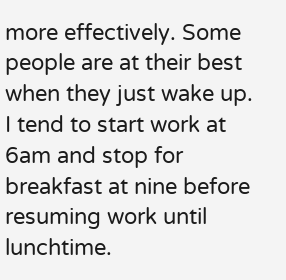more effectively. Some people are at their best when they just wake up. I tend to start work at 6am and stop for breakfast at nine before resuming work until lunchtime.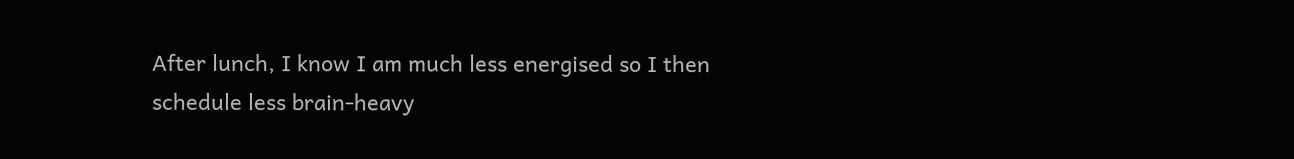After lunch, I know I am much less energised so I then schedule less brain-heavy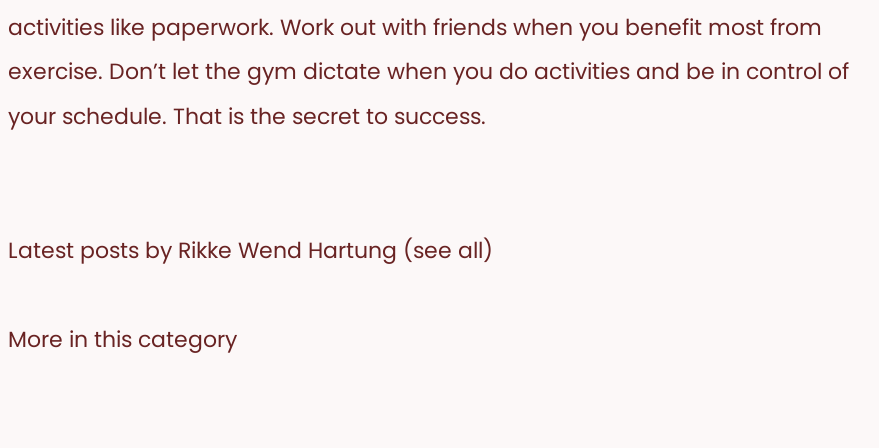activities like paperwork. Work out with friends when you benefit most from exercise. Don’t let the gym dictate when you do activities and be in control of your schedule. That is the secret to success.


Latest posts by Rikke Wend Hartung (see all)

More in this category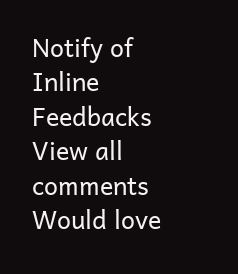Notify of
Inline Feedbacks
View all comments
Would love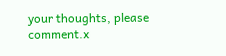your thoughts, please comment.x